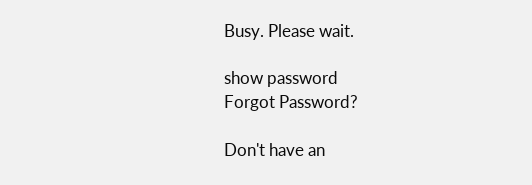Busy. Please wait.

show password
Forgot Password?

Don't have an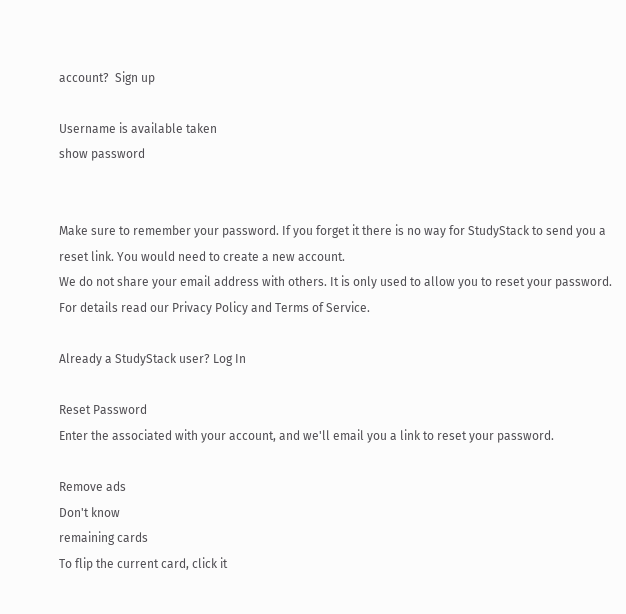account?  Sign up

Username is available taken
show password


Make sure to remember your password. If you forget it there is no way for StudyStack to send you a reset link. You would need to create a new account.
We do not share your email address with others. It is only used to allow you to reset your password. For details read our Privacy Policy and Terms of Service.

Already a StudyStack user? Log In

Reset Password
Enter the associated with your account, and we'll email you a link to reset your password.

Remove ads
Don't know
remaining cards
To flip the current card, click it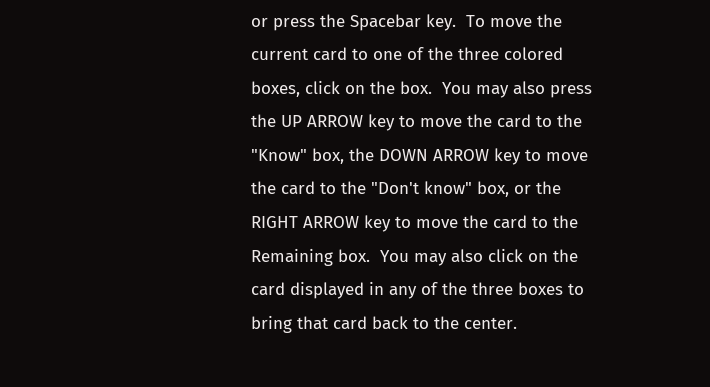or press the Spacebar key.  To move the current card to one of the three colored boxes, click on the box.  You may also press the UP ARROW key to move the card to the "Know" box, the DOWN ARROW key to move the card to the "Don't know" box, or the RIGHT ARROW key to move the card to the Remaining box.  You may also click on the card displayed in any of the three boxes to bring that card back to the center.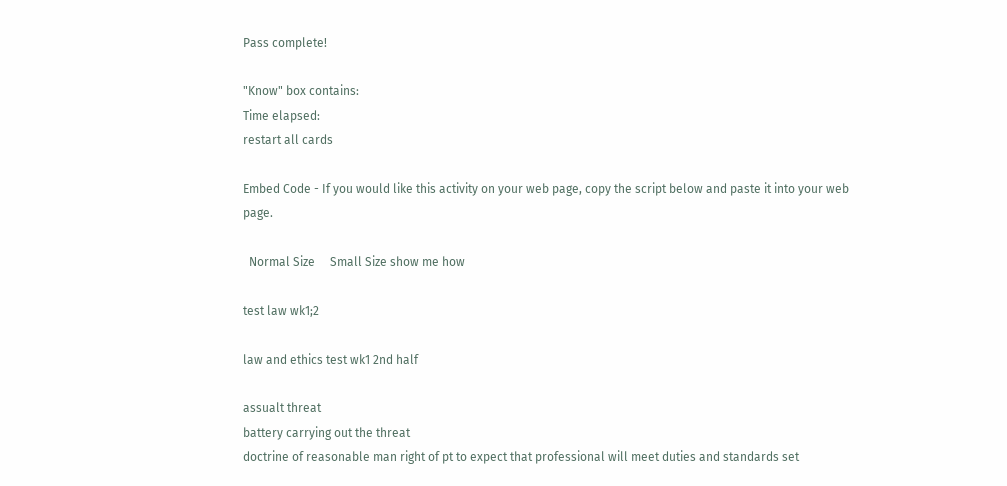Pass complete!

"Know" box contains:
Time elapsed:
restart all cards

Embed Code - If you would like this activity on your web page, copy the script below and paste it into your web page.

  Normal Size     Small Size show me how

test law wk1;2

law and ethics test wk1 2nd half

assualt threat
battery carrying out the threat
doctrine of reasonable man right of pt to expect that professional will meet duties and standards set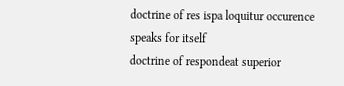doctrine of res ispa loquitur occurence speaks for itself
doctrine of respondeat superior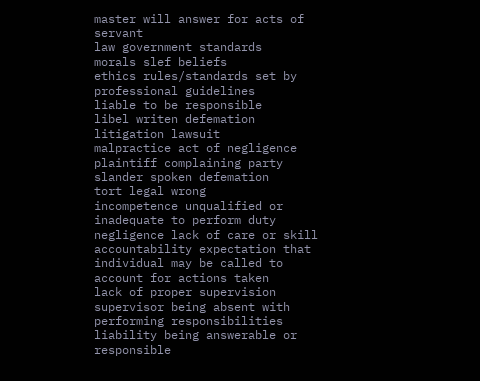master will answer for acts of servant
law government standards
morals slef beliefs
ethics rules/standards set by professional guidelines
liable to be responsible
libel writen defemation
litigation lawsuit
malpractice act of negligence
plaintiff complaining party
slander spoken defemation
tort legal wrong
incompetence unqualified or inadequate to perform duty
negligence lack of care or skill
accountability expectation that individual may be called to account for actions taken
lack of proper supervision supervisor being absent with performing responsibilities
liability being answerable or responsible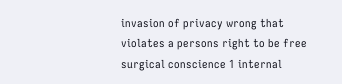invasion of privacy wrong that violates a persons right to be free
surgical conscience 1 internal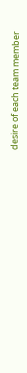desire of each team member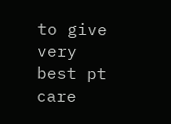to give very best pt care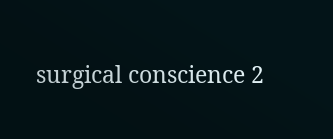surgical conscience 2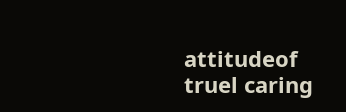attitudeof truel caring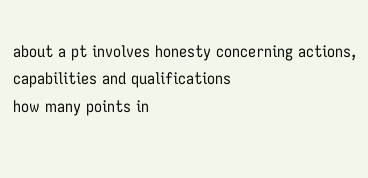about a pt involves honesty concerning actions, capabilities and qualifications
how many points in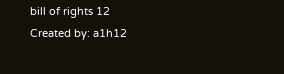bill of rights 12
Created by: a1h12